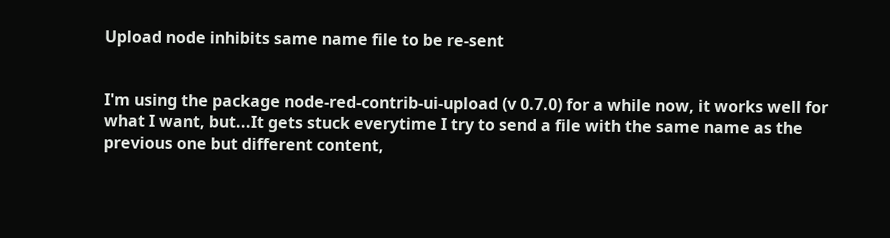Upload node inhibits same name file to be re-sent


I'm using the package node-red-contrib-ui-upload (v 0.7.0) for a while now, it works well for what I want, but...It gets stuck everytime I try to send a file with the same name as the previous one but different content,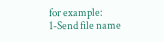for example:
1-Send file name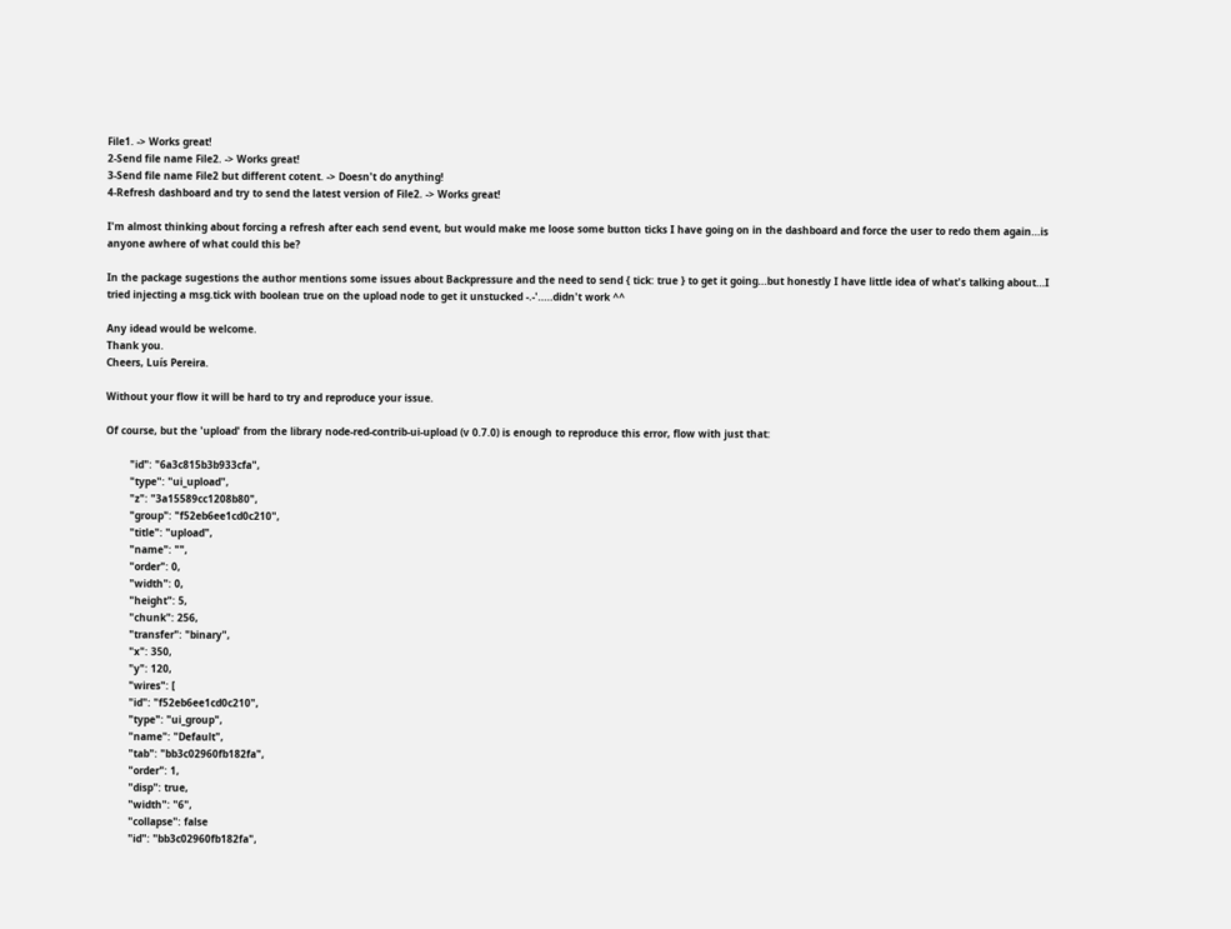File1. -> Works great!
2-Send file name File2. -> Works great!
3-Send file name File2 but different cotent. -> Doesn't do anything!
4-Refresh dashboard and try to send the latest version of File2. -> Works great!

I'm almost thinking about forcing a refresh after each send event, but would make me loose some button ticks I have going on in the dashboard and force the user to redo them again...is anyone awhere of what could this be?

In the package sugestions the author mentions some issues about Backpressure and the need to send { tick: true } to get it going...but honestly I have little idea of what's talking about...I tried injecting a msg.tick with boolean true on the upload node to get it unstucked -.-'.....didn't work ^^

Any idead would be welcome.
Thank you.
Cheers, Luís Pereira.

Without your flow it will be hard to try and reproduce your issue.

Of course, but the 'upload' from the library node-red-contrib-ui-upload (v 0.7.0) is enough to reproduce this error, flow with just that:

        "id": "6a3c815b3b933cfa",
        "type": "ui_upload",
        "z": "3a15589cc1208b80",
        "group": "f52eb6ee1cd0c210",
        "title": "upload",
        "name": "",
        "order": 0,
        "width": 0,
        "height": 5,
        "chunk": 256,
        "transfer": "binary",
        "x": 350,
        "y": 120,
        "wires": [
        "id": "f52eb6ee1cd0c210",
        "type": "ui_group",
        "name": "Default",
        "tab": "bb3c02960fb182fa",
        "order": 1,
        "disp": true,
        "width": "6",
        "collapse": false
        "id": "bb3c02960fb182fa",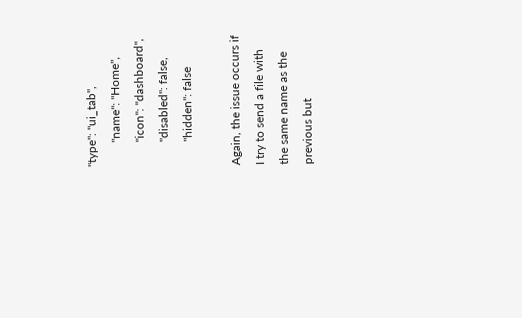"type": "ui_tab",
        "name": "Home",
        "icon": "dashboard",
        "disabled": false,
        "hidden": false

Again, the issue occurs if I try to send a file with the same name as the previous but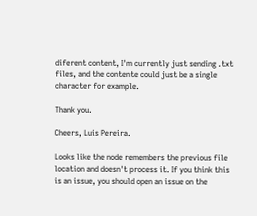diferent content, I'm currently just sending .txt files, and the contente could just be a single character for example.

Thank you.

Cheers, Luís Pereira.

Looks like the node remembers the previous file location and doesn't process it. If you think this is an issue, you should open an issue on the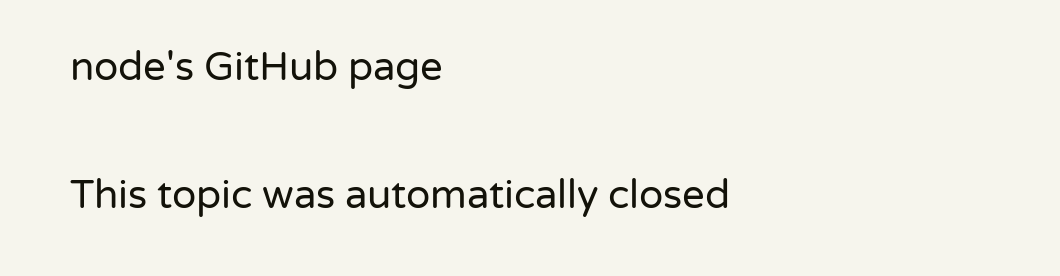node's GitHub page

This topic was automatically closed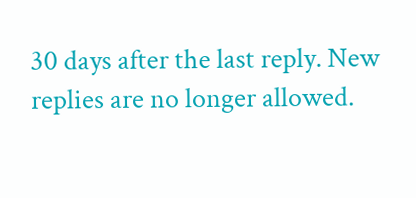30 days after the last reply. New replies are no longer allowed.